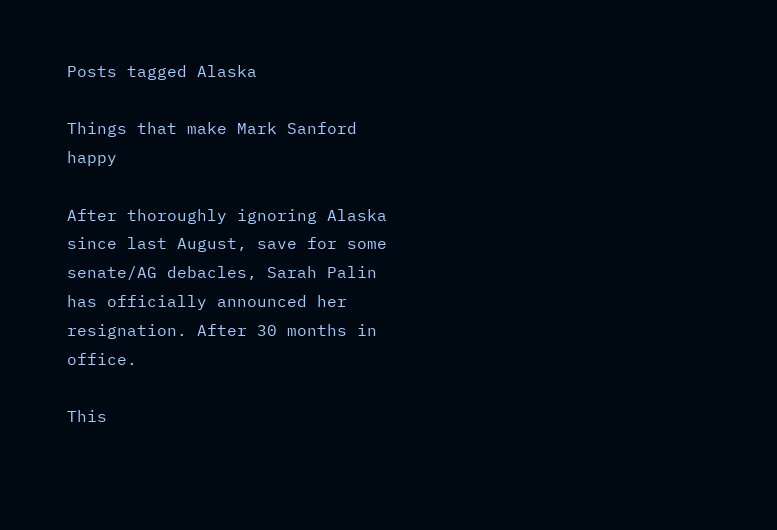Posts tagged Alaska

Things that make Mark Sanford happy

After thoroughly ignoring Alaska since last August, save for some senate/AG debacles, Sarah Palin has officially announced her resignation. After 30 months in office.

This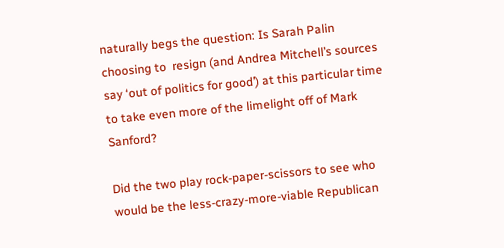naturally begs the question: Is Sarah Palin choosing to  resign (and Andrea Mitchell’s sources say ‘out of politics for good’) at this particular time to take even more of the limelight off of Mark Sanford?

Did the two play rock-paper-scissors to see who would be the less-crazy-more-viable Republican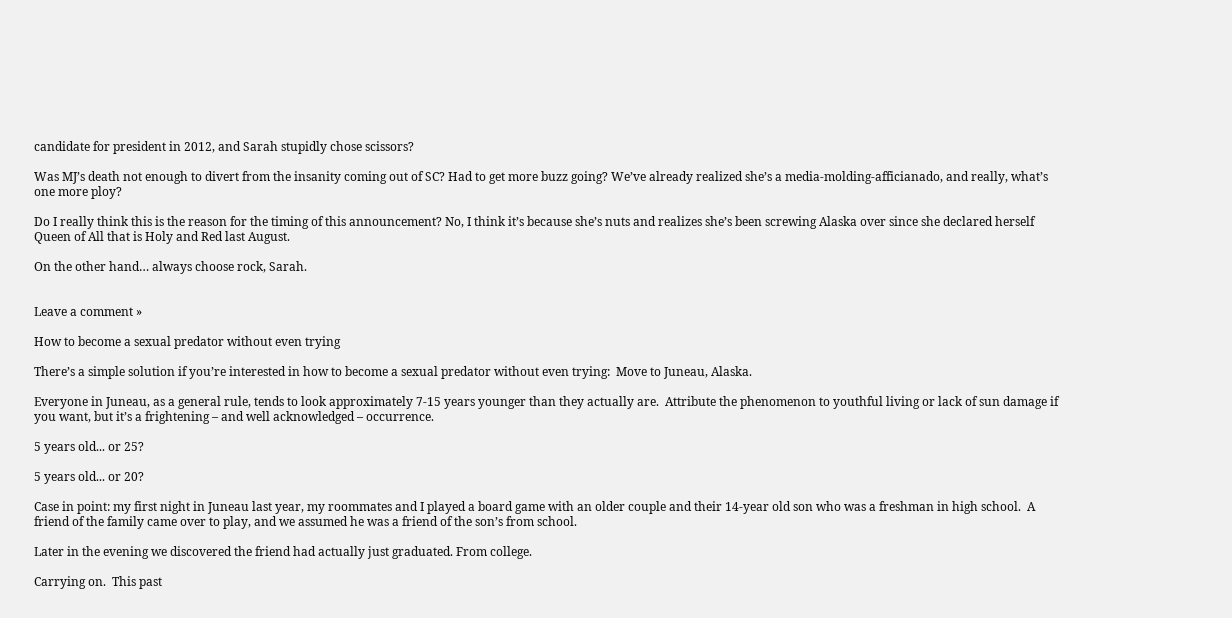candidate for president in 2012, and Sarah stupidly chose scissors?

Was MJ’s death not enough to divert from the insanity coming out of SC? Had to get more buzz going? We’ve already realized she’s a media-molding-afficianado, and really, what’s one more ploy?

Do I really think this is the reason for the timing of this announcement? No, I think it’s because she’s nuts and realizes she’s been screwing Alaska over since she declared herself Queen of All that is Holy and Red last August.

On the other hand… always choose rock, Sarah.


Leave a comment »

How to become a sexual predator without even trying

There’s a simple solution if you’re interested in how to become a sexual predator without even trying:  Move to Juneau, Alaska.

Everyone in Juneau, as a general rule, tends to look approximately 7-15 years younger than they actually are.  Attribute the phenomenon to youthful living or lack of sun damage if you want, but it’s a frightening – and well acknowledged – occurrence.

5 years old... or 25?

5 years old... or 20?

Case in point: my first night in Juneau last year, my roommates and I played a board game with an older couple and their 14-year old son who was a freshman in high school.  A friend of the family came over to play, and we assumed he was a friend of the son’s from school.

Later in the evening we discovered the friend had actually just graduated. From college.

Carrying on.  This past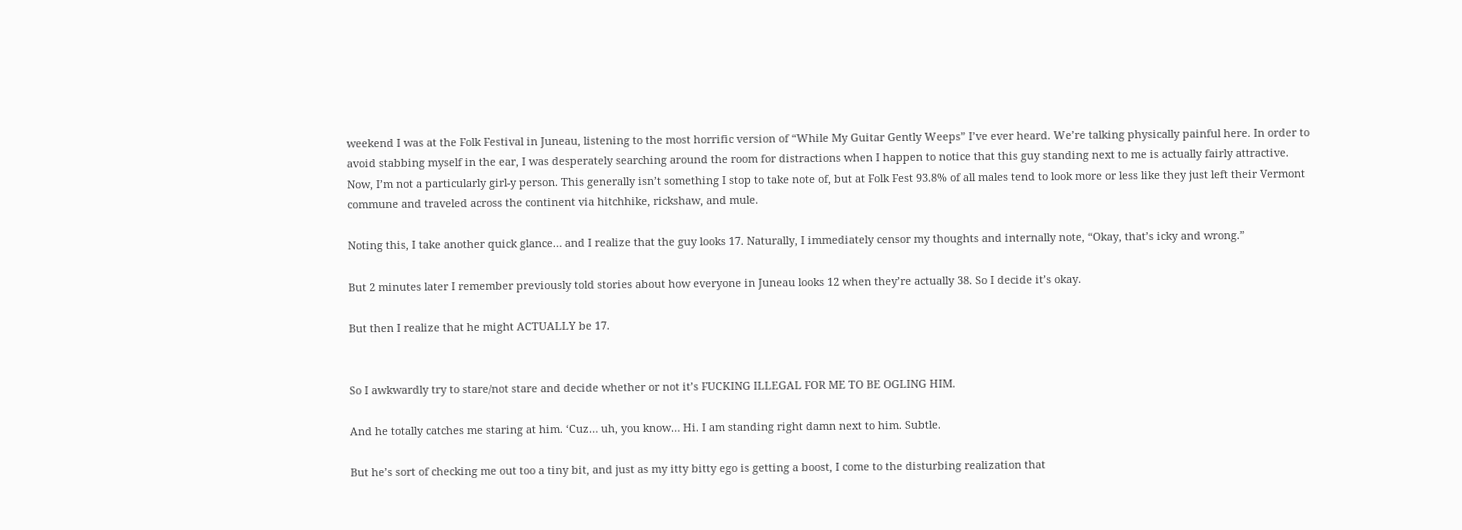weekend I was at the Folk Festival in Juneau, listening to the most horrific version of “While My Guitar Gently Weeps” I’ve ever heard. We’re talking physically painful here. In order to avoid stabbing myself in the ear, I was desperately searching around the room for distractions when I happen to notice that this guy standing next to me is actually fairly attractive.  Now, I’m not a particularly girl-y person. This generally isn’t something I stop to take note of, but at Folk Fest 93.8% of all males tend to look more or less like they just left their Vermont commune and traveled across the continent via hitchhike, rickshaw, and mule.

Noting this, I take another quick glance… and I realize that the guy looks 17. Naturally, I immediately censor my thoughts and internally note, “Okay, that’s icky and wrong.”

But 2 minutes later I remember previously told stories about how everyone in Juneau looks 12 when they’re actually 38. So I decide it’s okay.

But then I realize that he might ACTUALLY be 17.


So I awkwardly try to stare/not stare and decide whether or not it’s FUCKING ILLEGAL FOR ME TO BE OGLING HIM.

And he totally catches me staring at him. ‘Cuz… uh, you know… Hi. I am standing right damn next to him. Subtle.

But he’s sort of checking me out too a tiny bit, and just as my itty bitty ego is getting a boost, I come to the disturbing realization that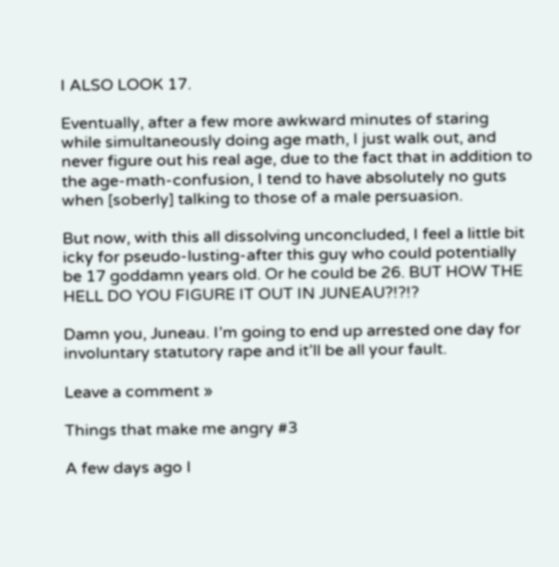I ALSO LOOK 17.

Eventually, after a few more awkward minutes of staring while simultaneously doing age math, I just walk out, and never figure out his real age, due to the fact that in addition to the age-math-confusion, I tend to have absolutely no guts when [soberly] talking to those of a male persuasion.

But now, with this all dissolving unconcluded, I feel a little bit icky for pseudo-lusting-after this guy who could potentially be 17 goddamn years old. Or he could be 26. BUT HOW THE HELL DO YOU FIGURE IT OUT IN JUNEAU?!?!?

Damn you, Juneau. I’m going to end up arrested one day for involuntary statutory rape and it’ll be all your fault.

Leave a comment »

Things that make me angry #3

A few days ago I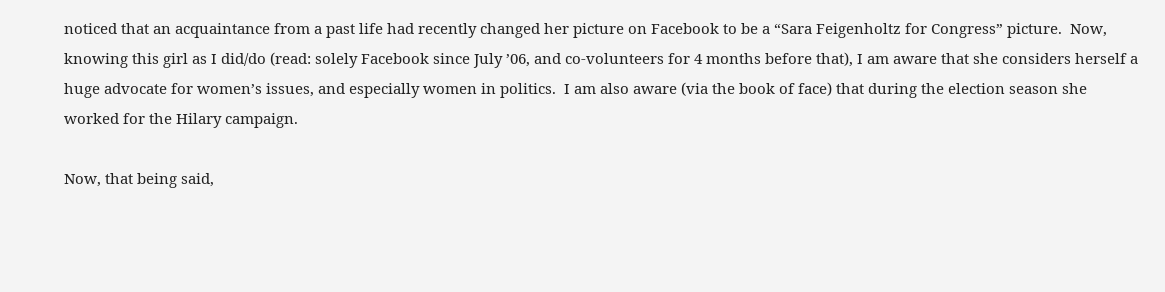noticed that an acquaintance from a past life had recently changed her picture on Facebook to be a “Sara Feigenholtz for Congress” picture.  Now, knowing this girl as I did/do (read: solely Facebook since July ’06, and co-volunteers for 4 months before that), I am aware that she considers herself a huge advocate for women’s issues, and especially women in politics.  I am also aware (via the book of face) that during the election season she worked for the Hilary campaign.

Now, that being said,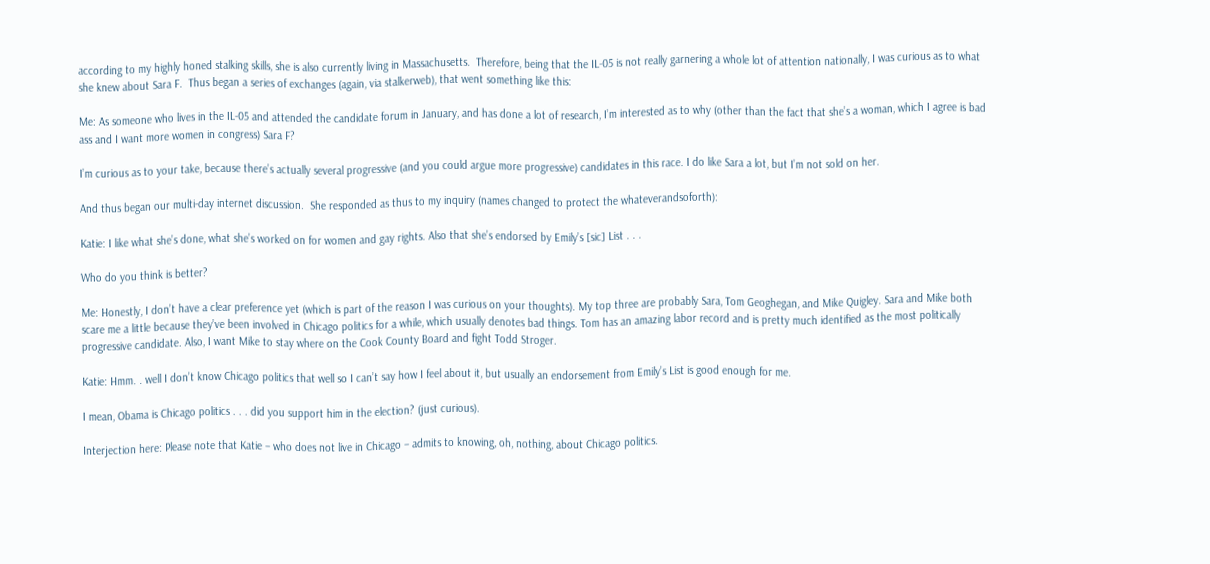according to my highly honed stalking skills, she is also currently living in Massachusetts.  Therefore, being that the IL-05 is not really garnering a whole lot of attention nationally, I was curious as to what she knew about Sara F.  Thus began a series of exchanges (again, via stalkerweb), that went something like this:

Me: As someone who lives in the IL-05 and attended the candidate forum in January, and has done a lot of research, I’m interested as to why (other than the fact that she’s a woman, which I agree is bad ass and I want more women in congress) Sara F?

I’m curious as to your take, because there’s actually several progressive (and you could argue more progressive) candidates in this race. I do like Sara a lot, but I’m not sold on her.

And thus began our multi-day internet discussion.  She responded as thus to my inquiry (names changed to protect the whateverandsoforth):

Katie: I like what she’s done, what she’s worked on for women and gay rights. Also that she’s endorsed by Emily’s [sic] List . . .

Who do you think is better?

Me: Honestly, I don’t have a clear preference yet (which is part of the reason I was curious on your thoughts). My top three are probably Sara, Tom Geoghegan, and Mike Quigley. Sara and Mike both scare me a little because they’ve been involved in Chicago politics for a while, which usually denotes bad things. Tom has an amazing labor record and is pretty much identified as the most politically progressive candidate. Also, I want Mike to stay where on the Cook County Board and fight Todd Stroger.

Katie: Hmm. . well I don’t know Chicago politics that well so I can’t say how I feel about it, but usually an endorsement from Emily’s List is good enough for me.

I mean, Obama is Chicago politics . . . did you support him in the election? (just curious).

Interjection here: Please note that Katie – who does not live in Chicago – admits to knowing, oh, nothing, about Chicago politics.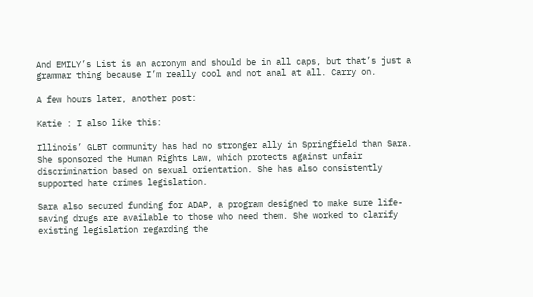And EMILY’s List is an acronym and should be in all caps, but that’s just a grammar thing because I’m really cool and not anal at all. Carry on.

A few hours later, another post:

Katie : I also like this:

Illinois’ GLBT community has had no stronger ally in Springfield than Sara. She sponsored the Human Rights Law, which protects against unfair discrimination based on sexual orientation. She has also consistently supported hate crimes legislation.

Sara also secured funding for ADAP, a program designed to make sure life-saving drugs are available to those who need them. She worked to clarify existing legislation regarding the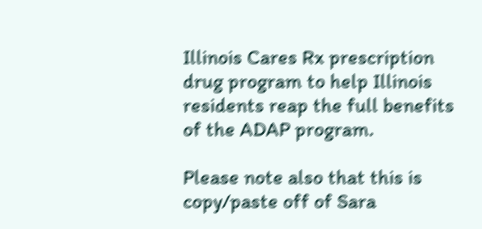Illinois Cares Rx prescription drug program to help Illinois residents reap the full benefits of the ADAP program.

Please note also that this is copy/paste off of Sara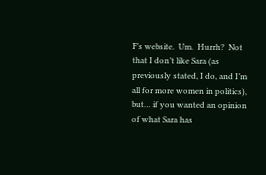F’s website.  Um.  Hurrh?  Not that I don’t like Sara (as previously stated, I do, and I’m all for more women in politics), but… if you wanted an opinion of what Sara has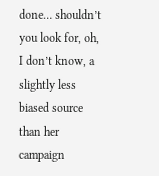done… shouldn’t you look for, oh, I don’t know, a slightly less biased source than her campaign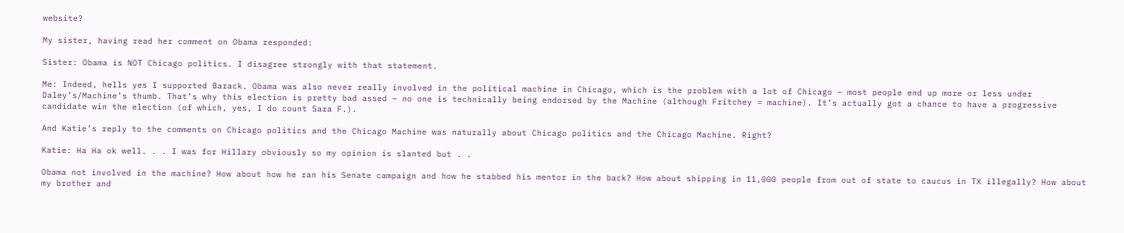website?

My sister, having read her comment on Obama responded:

Sister: Obama is NOT Chicago politics. I disagree strongly with that statement.

Me: Indeed, hells yes I supported Barack. Obama was also never really involved in the political machine in Chicago, which is the problem with a lot of Chicago – most people end up more or less under Daley’s/Machine’s thumb. That’s why this election is pretty bad assed – no one is technically being endorsed by the Machine (although Fritchey = machine). It’s actually got a chance to have a progressive candidate win the election (of which, yes, I do count Sara F.).

And Katie’s reply to the comments on Chicago politics and the Chicago Machine was naturally about Chicago politics and the Chicago Machine. Right?

Katie: Ha Ha ok well. . . I was for Hillary obviously so my opinion is slanted but . .

Obama not involved in the machine? How about how he ran his Senate campaign and how he stabbed his mentor in the back? How about shipping in 11,000 people from out of state to caucus in TX illegally? How about my brother and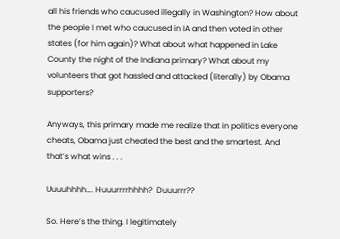all his friends who caucused illegally in Washington? How about the people I met who caucused in IA and then voted in other states (for him again)? What about what happened in Lake County the night of the Indiana primary? What about my volunteers that got hassled and attacked (literally) by Obama supporters?

Anyways, this primary made me realize that in politics everyone cheats, Obama just cheated the best and the smartest. And that’s what wins . . .

Uuuuhhhh…. Huuurrrrhhhh?  Duuurrr??

So. Here’s the thing. I legitimately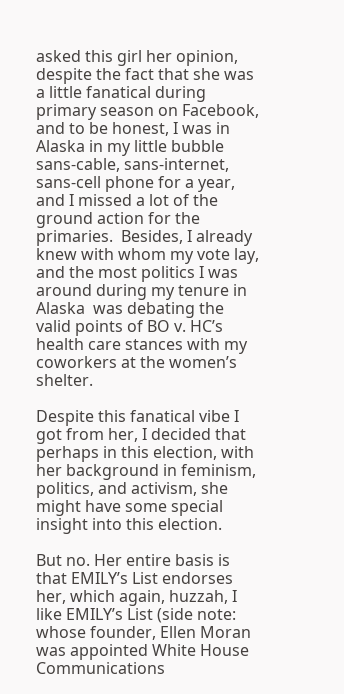asked this girl her opinion, despite the fact that she was a little fanatical during primary season on Facebook, and to be honest, I was in Alaska in my little bubble sans-cable, sans-internet, sans-cell phone for a year, and I missed a lot of the ground action for the primaries.  Besides, I already knew with whom my vote lay, and the most politics I was around during my tenure in Alaska  was debating the valid points of BO v. HC’s health care stances with my coworkers at the women’s shelter.

Despite this fanatical vibe I got from her, I decided that perhaps in this election, with her background in feminism, politics, and activism, she might have some special insight into this election.

But no. Her entire basis is that EMILY’s List endorses her, which again, huzzah, I like EMILY’s List (side note: whose founder, Ellen Moran was appointed White House Communications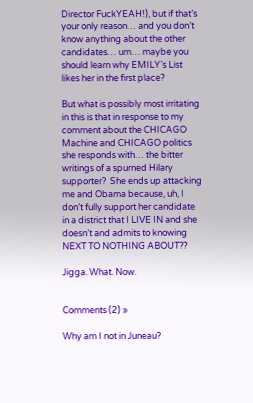Director FuckYEAH!), but if that’s your only reason… and you don’t know anything about the other candidates… um… maybe you should learn why EMILY’s List likes her in the first place?

But what is possibly most irritating  in this is that in response to my comment about the CHICAGO Machine and CHICAGO politics she responds with… the bitter writings of a spurned Hilary supporter?  She ends up attacking me and Obama because, uh, I don’t fully support her candidate in a district that I LIVE IN and she doesn’t and admits to knowing NEXT TO NOTHING ABOUT??

Jigga. What. Now.


Comments (2) »

Why am I not in Juneau?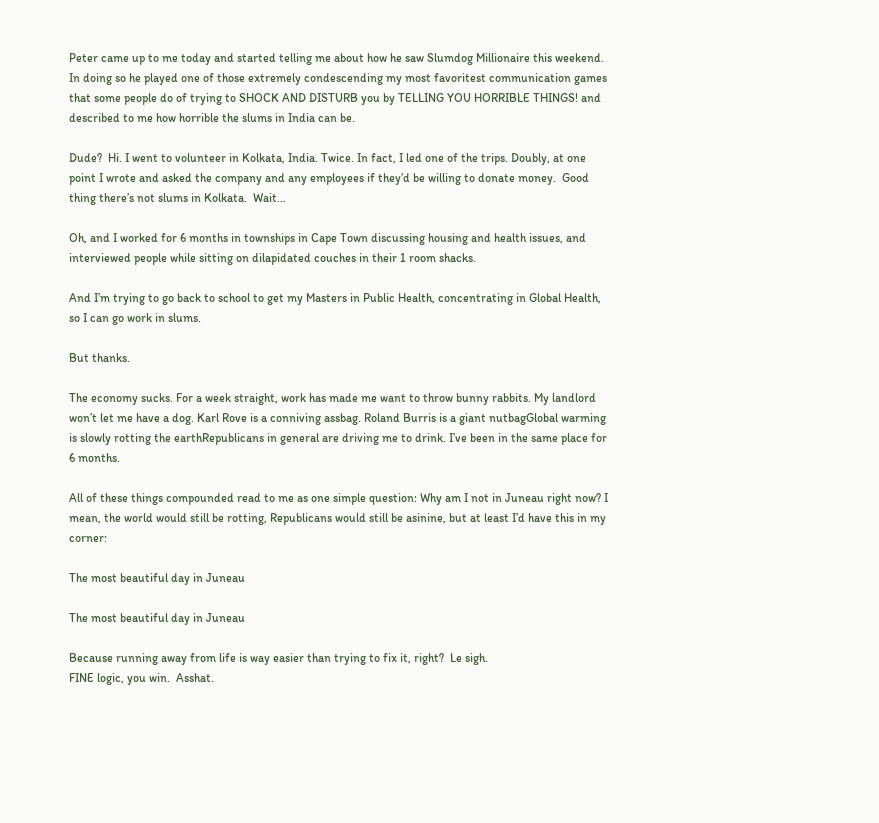Peter came up to me today and started telling me about how he saw Slumdog Millionaire this weekend.  In doing so he played one of those extremely condescending my most favoritest communication games that some people do of trying to SHOCK AND DISTURB you by TELLING YOU HORRIBLE THINGS! and described to me how horrible the slums in India can be.

Dude?  Hi. I went to volunteer in Kolkata, India. Twice. In fact, I led one of the trips. Doubly, at one point I wrote and asked the company and any employees if they’d be willing to donate money.  Good thing there’s not slums in Kolkata.  Wait…

Oh, and I worked for 6 months in townships in Cape Town discussing housing and health issues, and interviewed people while sitting on dilapidated couches in their 1 room shacks.

And I’m trying to go back to school to get my Masters in Public Health, concentrating in Global Health, so I can go work in slums.

But thanks.

The economy sucks. For a week straight, work has made me want to throw bunny rabbits. My landlord won’t let me have a dog. Karl Rove is a conniving assbag. Roland Burris is a giant nutbagGlobal warming is slowly rotting the earthRepublicans in general are driving me to drink. I’ve been in the same place for 6 months.

All of these things compounded read to me as one simple question: Why am I not in Juneau right now? I mean, the world would still be rotting, Republicans would still be asinine, but at least I’d have this in my corner:

The most beautiful day in Juneau

The most beautiful day in Juneau

Because running away from life is way easier than trying to fix it, right?  Le sigh.
FINE logic, you win.  Asshat.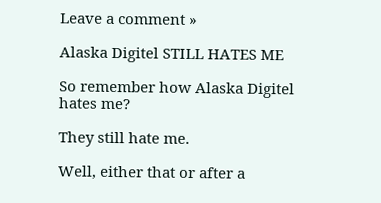Leave a comment »

Alaska Digitel STILL HATES ME

So remember how Alaska Digitel hates me?

They still hate me.

Well, either that or after a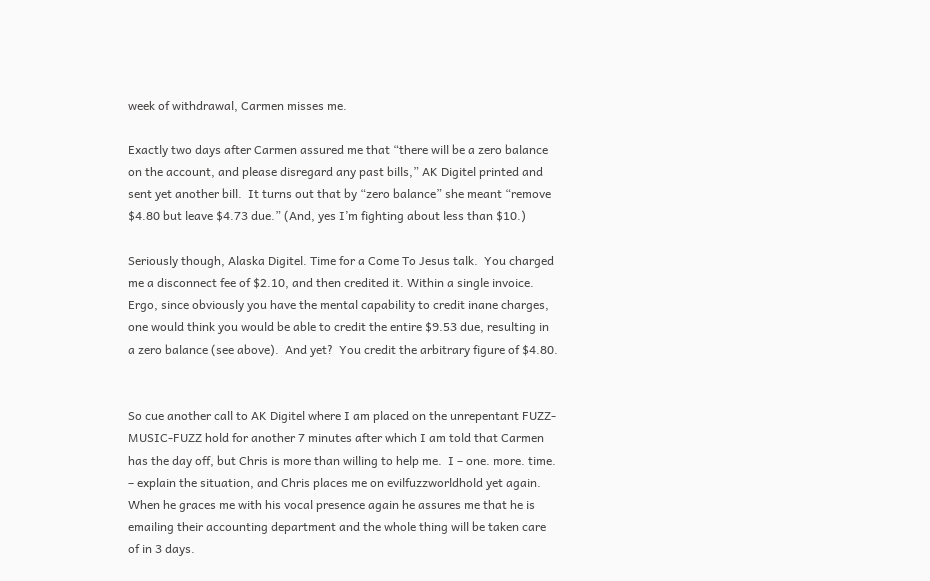week of withdrawal, Carmen misses me.

Exactly two days after Carmen assured me that “there will be a zero balance on the account, and please disregard any past bills,” AK Digitel printed and sent yet another bill.  It turns out that by “zero balance” she meant “remove $4.80 but leave $4.73 due.” (And, yes I’m fighting about less than $10.)

Seriously though, Alaska Digitel. Time for a Come To Jesus talk.  You charged me a disconnect fee of $2.10, and then credited it. Within a single invoice.  Ergo, since obviously you have the mental capability to credit inane charges, one would think you would be able to credit the entire $9.53 due, resulting in a zero balance (see above).  And yet?  You credit the arbitrary figure of $4.80.


So cue another call to AK Digitel where I am placed on the unrepentant FUZZ-MUSIC-FUZZ hold for another 7 minutes after which I am told that Carmen has the day off, but Chris is more than willing to help me.  I – one. more. time. – explain the situation, and Chris places me on evilfuzzworldhold yet again.  When he graces me with his vocal presence again he assures me that he is emailing their accounting department and the whole thing will be taken care of in 3 days.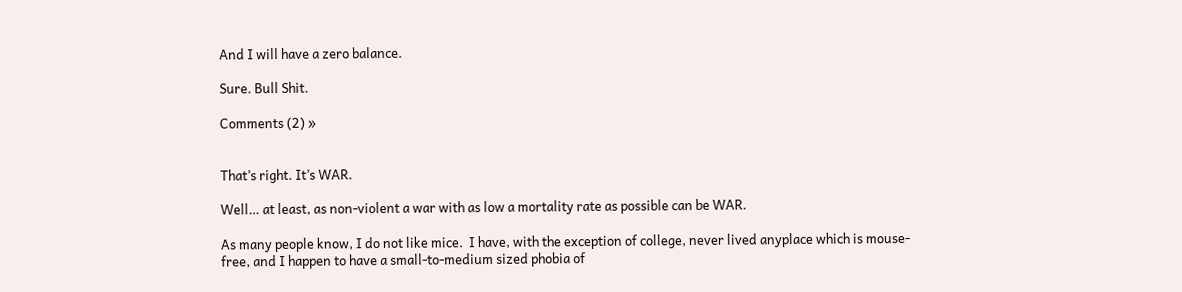And I will have a zero balance.

Sure. Bull Shit.

Comments (2) »


That’s right. It’s WAR.

Well… at least, as non-violent a war with as low a mortality rate as possible can be WAR.

As many people know, I do not like mice.  I have, with the exception of college, never lived anyplace which is mouse-free, and I happen to have a small-to-medium sized phobia of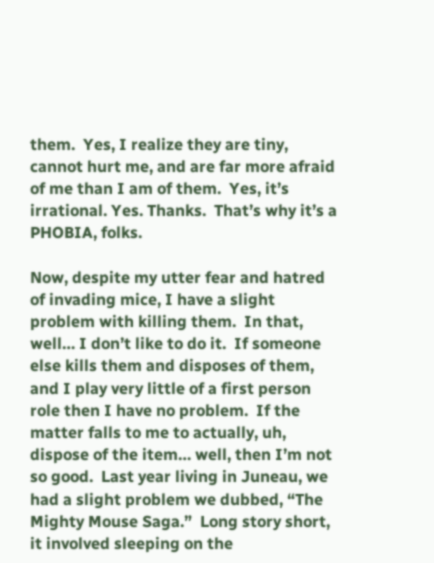them.  Yes, I realize they are tiny, cannot hurt me, and are far more afraid of me than I am of them.  Yes, it’s irrational. Yes. Thanks.  That’s why it’s a PHOBIA, folks.

Now, despite my utter fear and hatred of invading mice, I have a slight  problem with killing them.  In that, well… I don’t like to do it.  If someone else kills them and disposes of them, and I play very little of a first person role then I have no problem.  If the matter falls to me to actually, uh, dispose of the item… well, then I’m not so good.  Last year living in Juneau, we had a slight problem we dubbed, “The Mighty Mouse Saga.”  Long story short, it involved sleeping on the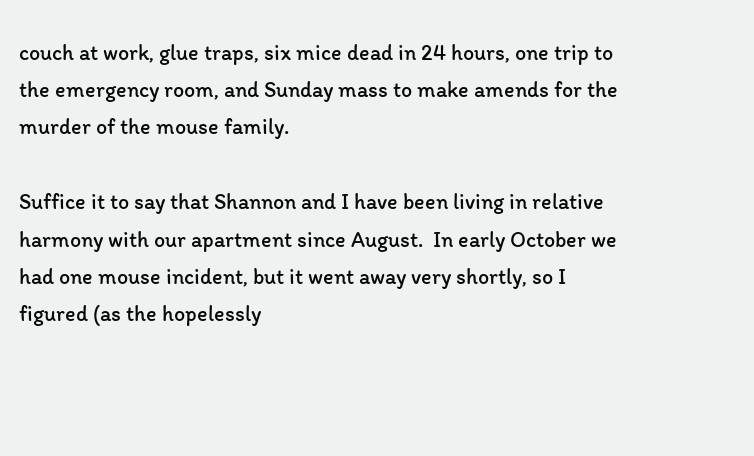couch at work, glue traps, six mice dead in 24 hours, one trip to the emergency room, and Sunday mass to make amends for the murder of the mouse family.

Suffice it to say that Shannon and I have been living in relative harmony with our apartment since August.  In early October we had one mouse incident, but it went away very shortly, so I figured (as the hopelessly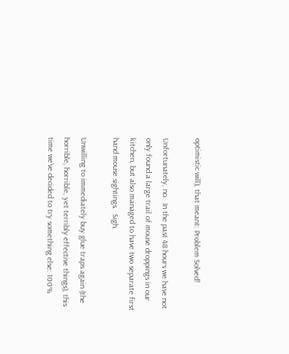optimistic will), that meant: Problem Solved!

Unfortunately, no.  In the past 48 hours we have not only found a large trail of mouse droppings in our kitchen, but also managed to have two separate first hand mouse sightings.  Sigh.

Unwilling to immediately buy glue traps again (the horrible, horrible, yet terribly effective things), this time we’ve decided to try something else: 100%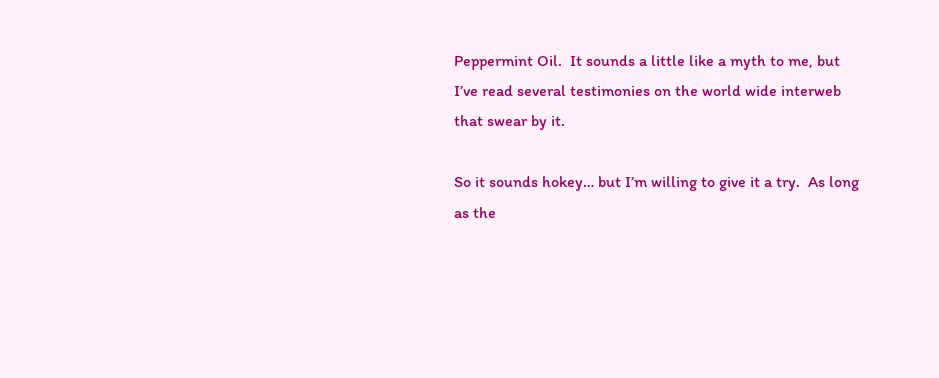Peppermint Oil.  It sounds a little like a myth to me, but I’ve read several testimonies on the world wide interweb that swear by it.

So it sounds hokey… but I’m willing to give it a try.  As long as the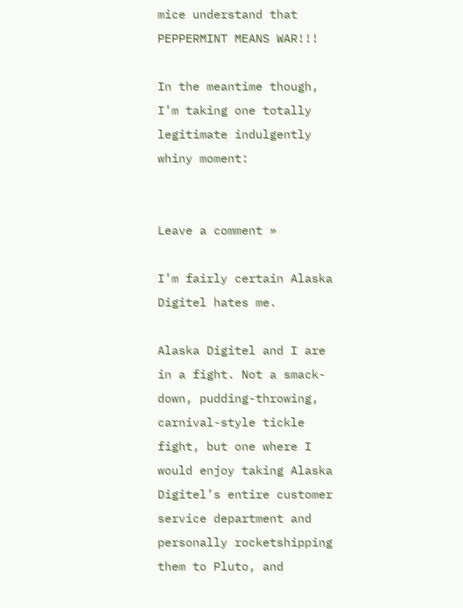mice understand that PEPPERMINT MEANS WAR!!!

In the meantime though, I’m taking one totally legitimate indulgently whiny moment:


Leave a comment »

I’m fairly certain Alaska Digitel hates me.

Alaska Digitel and I are in a fight. Not a smack-down, pudding-throwing, carnival-style tickle fight, but one where I would enjoy taking Alaska Digitel’s entire customer service department and personally rocketshipping them to Pluto, and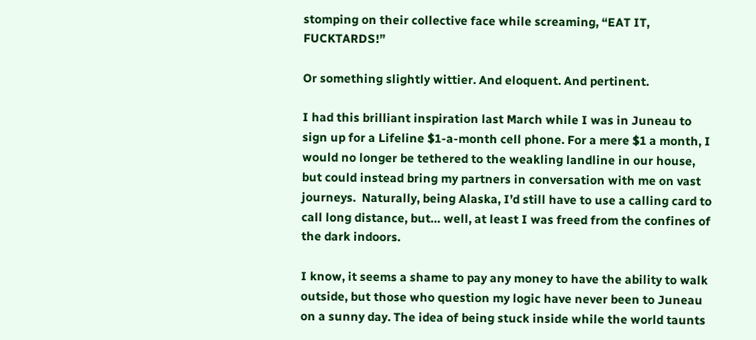stomping on their collective face while screaming, “EAT IT, FUCKTARDS!”

Or something slightly wittier. And eloquent. And pertinent.

I had this brilliant inspiration last March while I was in Juneau to sign up for a Lifeline $1-a-month cell phone. For a mere $1 a month, I would no longer be tethered to the weakling landline in our house, but could instead bring my partners in conversation with me on vast journeys.  Naturally, being Alaska, I’d still have to use a calling card to call long distance, but… well, at least I was freed from the confines of the dark indoors.

I know, it seems a shame to pay any money to have the ability to walk outside, but those who question my logic have never been to Juneau on a sunny day. The idea of being stuck inside while the world taunts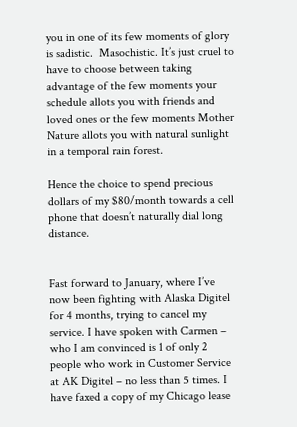you in one of its few moments of glory is sadistic.  Masochistic. It’s just cruel to have to choose between taking advantage of the few moments your schedule allots you with friends and loved ones or the few moments Mother Nature allots you with natural sunlight in a temporal rain forest.

Hence the choice to spend precious dollars of my $80/month towards a cell phone that doesn’t naturally dial long distance.


Fast forward to January, where I’ve now been fighting with Alaska Digitel for 4 months, trying to cancel my service. I have spoken with Carmen – who I am convinced is 1 of only 2 people who work in Customer Service at AK Digitel – no less than 5 times. I have faxed a copy of my Chicago lease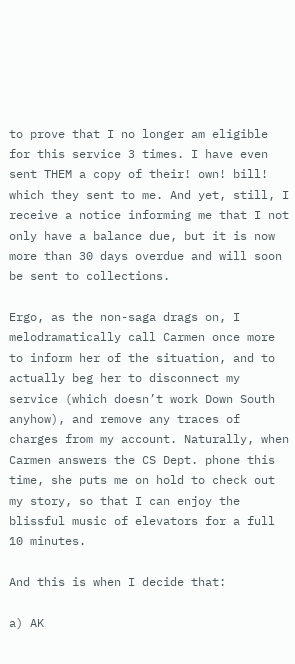to prove that I no longer am eligible for this service 3 times. I have even sent THEM a copy of their! own! bill! which they sent to me. And yet, still, I receive a notice informing me that I not only have a balance due, but it is now more than 30 days overdue and will soon be sent to collections.

Ergo, as the non-saga drags on, I melodramatically call Carmen once more to inform her of the situation, and to actually beg her to disconnect my service (which doesn’t work Down South anyhow), and remove any traces of charges from my account. Naturally, when Carmen answers the CS Dept. phone this time, she puts me on hold to check out my story, so that I can enjoy the blissful music of elevators for a full 10 minutes.

And this is when I decide that:

a) AK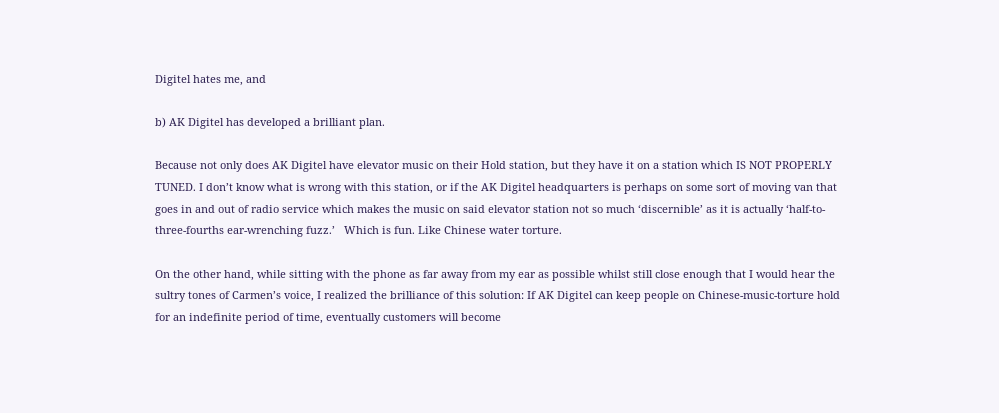Digitel hates me, and

b) AK Digitel has developed a brilliant plan.

Because not only does AK Digitel have elevator music on their Hold station, but they have it on a station which IS NOT PROPERLY TUNED. I don’t know what is wrong with this station, or if the AK Digitel headquarters is perhaps on some sort of moving van that goes in and out of radio service which makes the music on said elevator station not so much ‘discernible’ as it is actually ‘half-to-three-fourths ear-wrenching fuzz.’   Which is fun. Like Chinese water torture.

On the other hand, while sitting with the phone as far away from my ear as possible whilst still close enough that I would hear the sultry tones of Carmen’s voice, I realized the brilliance of this solution: If AK Digitel can keep people on Chinese-music-torture hold for an indefinite period of time, eventually customers will become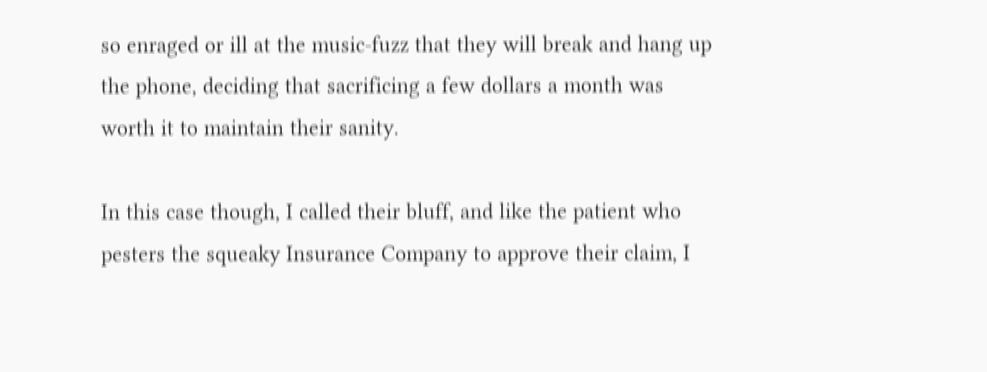so enraged or ill at the music-fuzz that they will break and hang up the phone, deciding that sacrificing a few dollars a month was worth it to maintain their sanity.

In this case though, I called their bluff, and like the patient who pesters the squeaky Insurance Company to approve their claim, I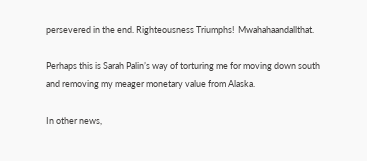persevered in the end. Righteousness Triumphs!  Mwahahaandallthat.

Perhaps this is Sarah Palin’s way of torturing me for moving down south and removing my meager monetary value from Alaska.

In other news,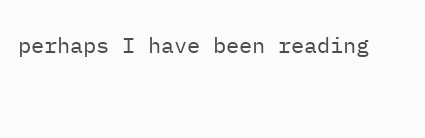perhaps I have been reading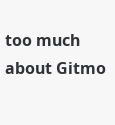too much about Gitmo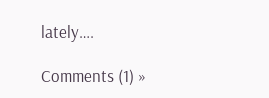lately….

Comments (1) »